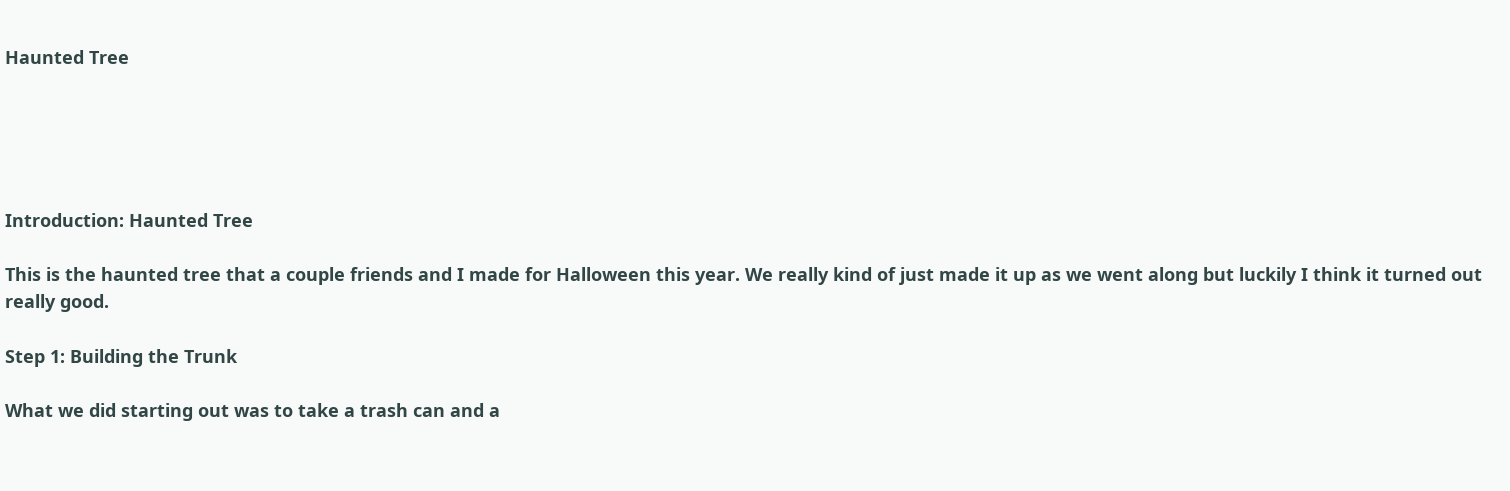Haunted Tree





Introduction: Haunted Tree

This is the haunted tree that a couple friends and I made for Halloween this year. We really kind of just made it up as we went along but luckily I think it turned out really good.

Step 1: Building the Trunk

What we did starting out was to take a trash can and a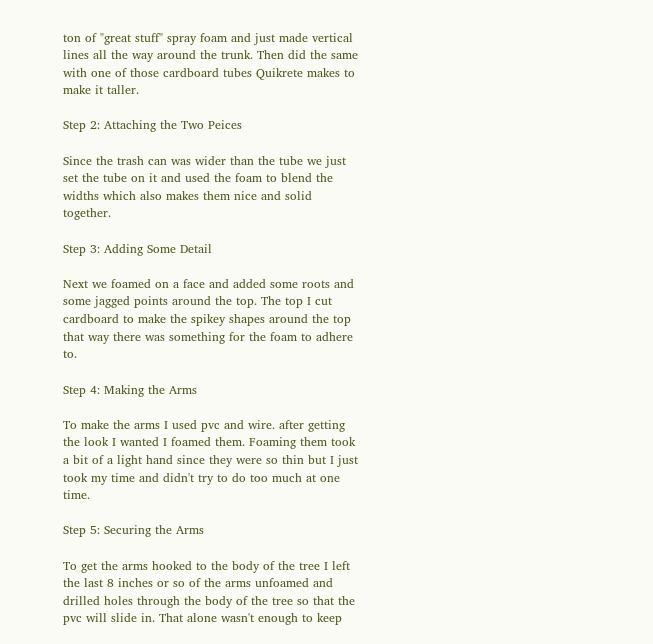ton of "great stuff" spray foam and just made vertical lines all the way around the trunk. Then did the same with one of those cardboard tubes Quikrete makes to make it taller.

Step 2: Attaching the Two Peices

Since the trash can was wider than the tube we just set the tube on it and used the foam to blend the widths which also makes them nice and solid together.

Step 3: Adding Some Detail

Next we foamed on a face and added some roots and some jagged points around the top. The top I cut cardboard to make the spikey shapes around the top that way there was something for the foam to adhere to.

Step 4: Making the Arms

To make the arms I used pvc and wire. after getting the look I wanted I foamed them. Foaming them took a bit of a light hand since they were so thin but I just took my time and didn't try to do too much at one time.

Step 5: Securing the Arms

To get the arms hooked to the body of the tree I left the last 8 inches or so of the arms unfoamed and drilled holes through the body of the tree so that the pvc will slide in. That alone wasn't enough to keep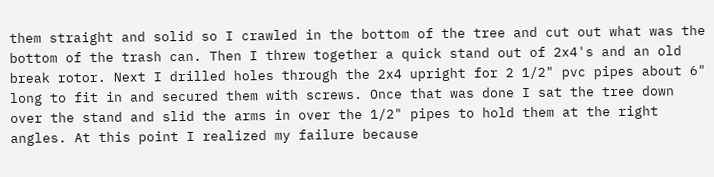them straight and solid so I crawled in the bottom of the tree and cut out what was the bottom of the trash can. Then I threw together a quick stand out of 2x4's and an old break rotor. Next I drilled holes through the 2x4 upright for 2 1/2" pvc pipes about 6" long to fit in and secured them with screws. Once that was done I sat the tree down over the stand and slid the arms in over the 1/2" pipes to hold them at the right angles. At this point I realized my failure because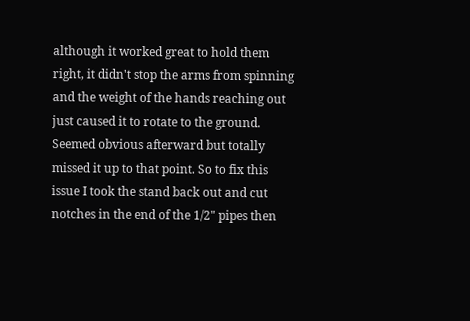although it worked great to hold them right, it didn't stop the arms from spinning and the weight of the hands reaching out just caused it to rotate to the ground. Seemed obvious afterward but totally missed it up to that point. So to fix this issue I took the stand back out and cut notches in the end of the 1/2" pipes then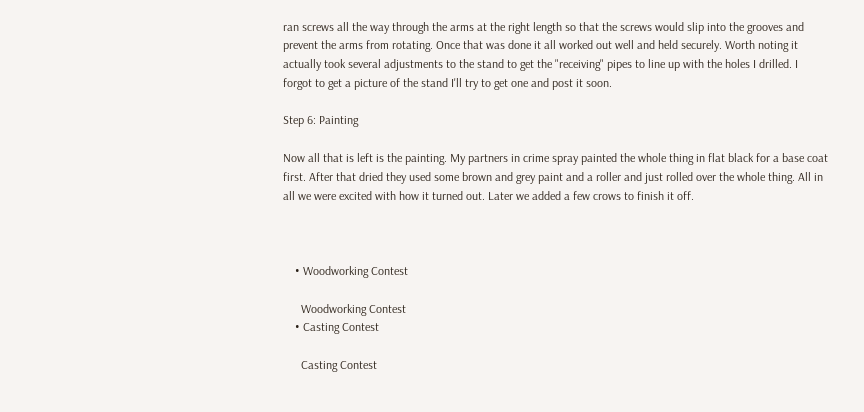ran screws all the way through the arms at the right length so that the screws would slip into the grooves and prevent the arms from rotating. Once that was done it all worked out well and held securely. Worth noting it actually took several adjustments to the stand to get the "receiving" pipes to line up with the holes I drilled. I forgot to get a picture of the stand I'll try to get one and post it soon.

Step 6: Painting

Now all that is left is the painting. My partners in crime spray painted the whole thing in flat black for a base coat first. After that dried they used some brown and grey paint and a roller and just rolled over the whole thing. All in all we were excited with how it turned out. Later we added a few crows to finish it off.



    • Woodworking Contest

      Woodworking Contest
    • Casting Contest

      Casting Contest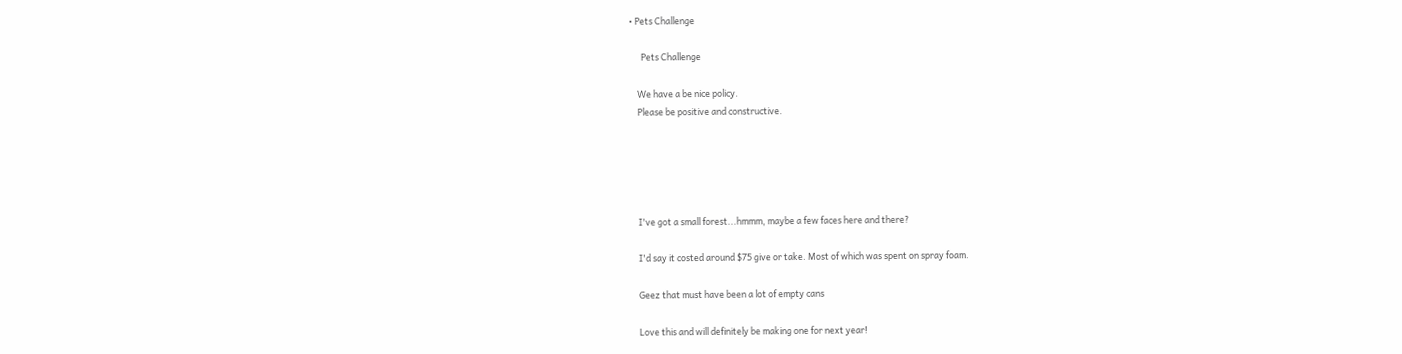• Pets Challenge

      Pets Challenge

    We have a be nice policy.
    Please be positive and constructive.





    I've got a small forest...hmmm, maybe a few faces here and there?

    I'd say it costed around $75 give or take. Most of which was spent on spray foam.

    Geez that must have been a lot of empty cans

    Love this and will definitely be making one for next year!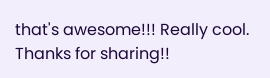that's awesome!!! Really cool. Thanks for sharing!!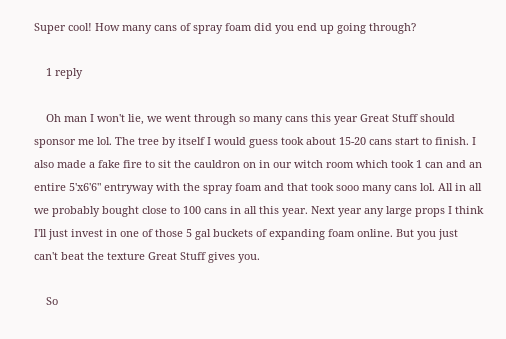Super cool! How many cans of spray foam did you end up going through?

    1 reply

    Oh man I won't lie, we went through so many cans this year Great Stuff should sponsor me lol. The tree by itself I would guess took about 15-20 cans start to finish. I also made a fake fire to sit the cauldron on in our witch room which took 1 can and an entire 5'x6'6" entryway with the spray foam and that took sooo many cans lol. All in all we probably bought close to 100 cans in all this year. Next year any large props I think I'll just invest in one of those 5 gal buckets of expanding foam online. But you just can't beat the texture Great Stuff gives you.

    So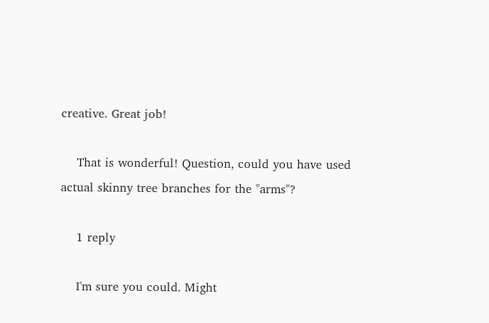creative. Great job!

    That is wonderful! Question, could you have used actual skinny tree branches for the "arms"?

    1 reply

    I'm sure you could. Might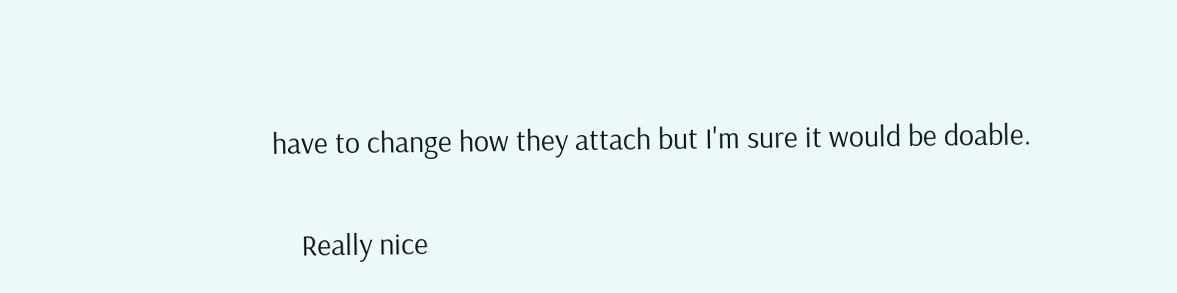have to change how they attach but I'm sure it would be doable.

    Really nice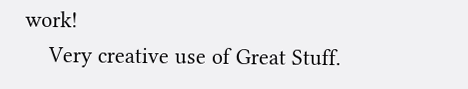work!
    Very creative use of Great Stuff.